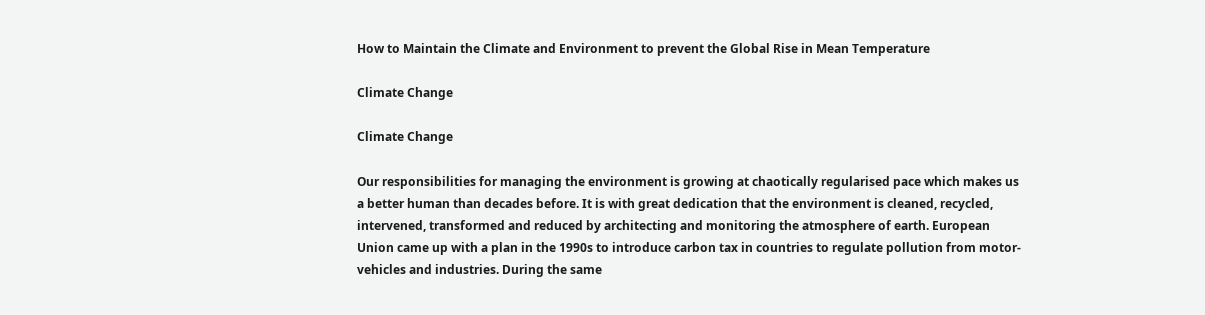How to Maintain the Climate and Environment to prevent the Global Rise in Mean Temperature

Climate Change

Climate Change

Our responsibilities for managing the environment is growing at chaotically regularised pace which makes us a better human than decades before. It is with great dedication that the environment is cleaned, recycled, intervened, transformed and reduced by architecting and monitoring the atmosphere of earth. European Union came up with a plan in the 1990s to introduce carbon tax in countries to regulate pollution from motor-vehicles and industries. During the same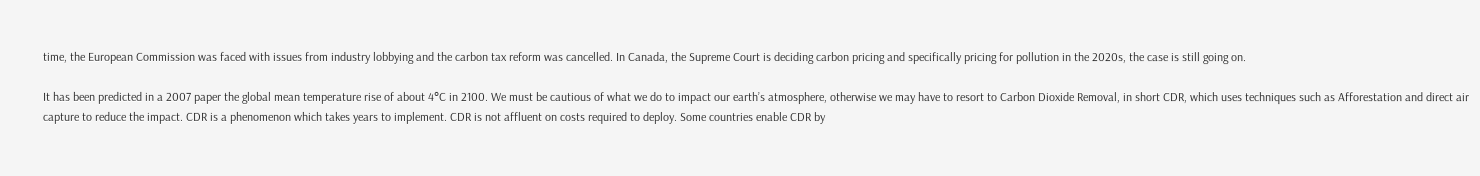time, the European Commission was faced with issues from industry lobbying and the carbon tax reform was cancelled. In Canada, the Supreme Court is deciding carbon pricing and specifically pricing for pollution in the 2020s, the case is still going on.

It has been predicted in a 2007 paper the global mean temperature rise of about 4°C in 2100. We must be cautious of what we do to impact our earth’s atmosphere, otherwise we may have to resort to Carbon Dioxide Removal, in short CDR, which uses techniques such as Afforestation and direct air capture to reduce the impact. CDR is a phenomenon which takes years to implement. CDR is not affluent on costs required to deploy. Some countries enable CDR by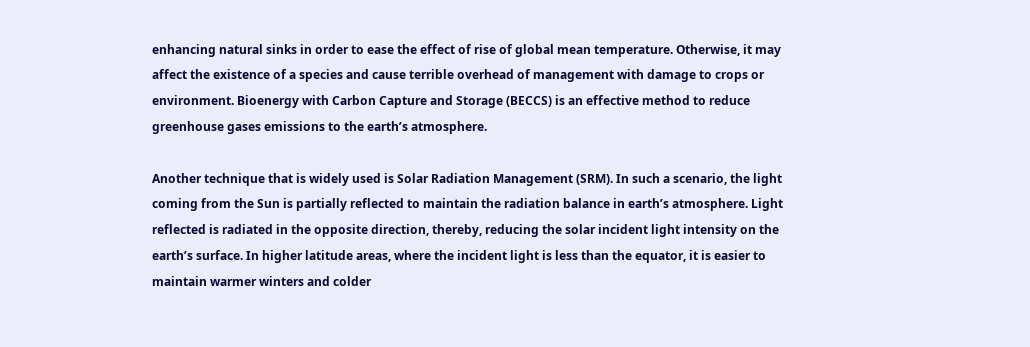enhancing natural sinks in order to ease the effect of rise of global mean temperature. Otherwise, it may affect the existence of a species and cause terrible overhead of management with damage to crops or environment. Bioenergy with Carbon Capture and Storage (BECCS) is an effective method to reduce greenhouse gases emissions to the earth’s atmosphere.

Another technique that is widely used is Solar Radiation Management (SRM). In such a scenario, the light coming from the Sun is partially reflected to maintain the radiation balance in earth’s atmosphere. Light reflected is radiated in the opposite direction, thereby, reducing the solar incident light intensity on the earth’s surface. In higher latitude areas, where the incident light is less than the equator, it is easier to maintain warmer winters and colder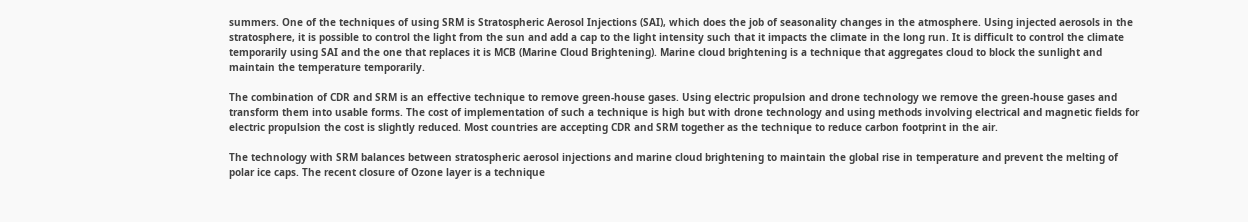summers. One of the techniques of using SRM is Stratospheric Aerosol Injections (SAI), which does the job of seasonality changes in the atmosphere. Using injected aerosols in the stratosphere, it is possible to control the light from the sun and add a cap to the light intensity such that it impacts the climate in the long run. It is difficult to control the climate temporarily using SAI and the one that replaces it is MCB (Marine Cloud Brightening). Marine cloud brightening is a technique that aggregates cloud to block the sunlight and maintain the temperature temporarily.

The combination of CDR and SRM is an effective technique to remove green-house gases. Using electric propulsion and drone technology we remove the green-house gases and transform them into usable forms. The cost of implementation of such a technique is high but with drone technology and using methods involving electrical and magnetic fields for electric propulsion the cost is slightly reduced. Most countries are accepting CDR and SRM together as the technique to reduce carbon footprint in the air.

The technology with SRM balances between stratospheric aerosol injections and marine cloud brightening to maintain the global rise in temperature and prevent the melting of polar ice caps. The recent closure of Ozone layer is a technique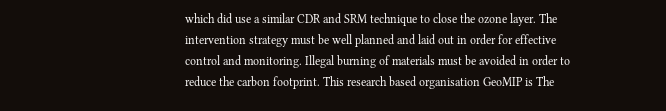which did use a similar CDR and SRM technique to close the ozone layer. The intervention strategy must be well planned and laid out in order for effective control and monitoring. Illegal burning of materials must be avoided in order to reduce the carbon footprint. This research based organisation GeoMIP is The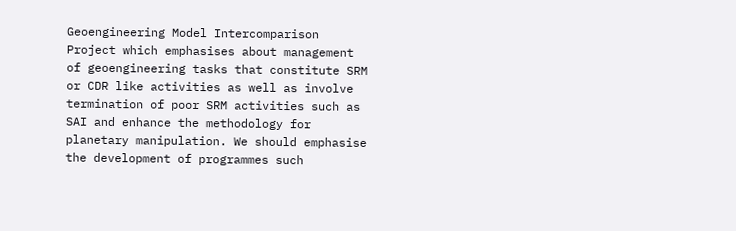Geoengineering Model Intercomparison Project which emphasises about management of geoengineering tasks that constitute SRM or CDR like activities as well as involve termination of poor SRM activities such as SAI and enhance the methodology for planetary manipulation. We should emphasise the development of programmes such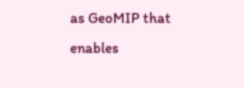as GeoMIP that enables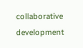collaborative development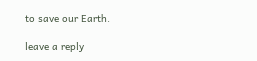to save our Earth.

leave a reply